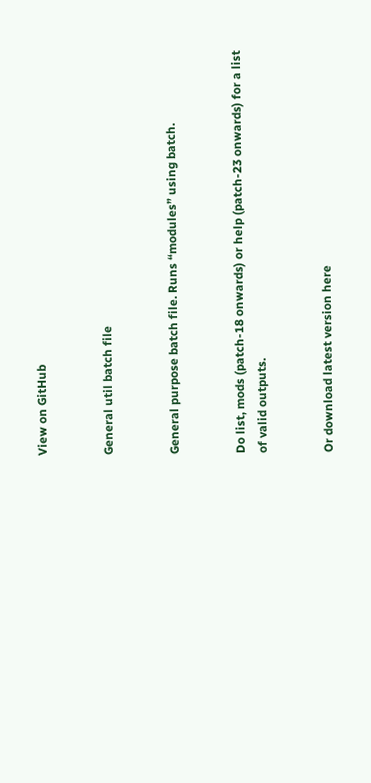View on GitHub


General util batch file


General purpose batch file. Runs “modules” using batch.


Do list, mods (patch-18 onwards) or help (patch-23 onwards) for a list of valid outputs.


Or download latest version here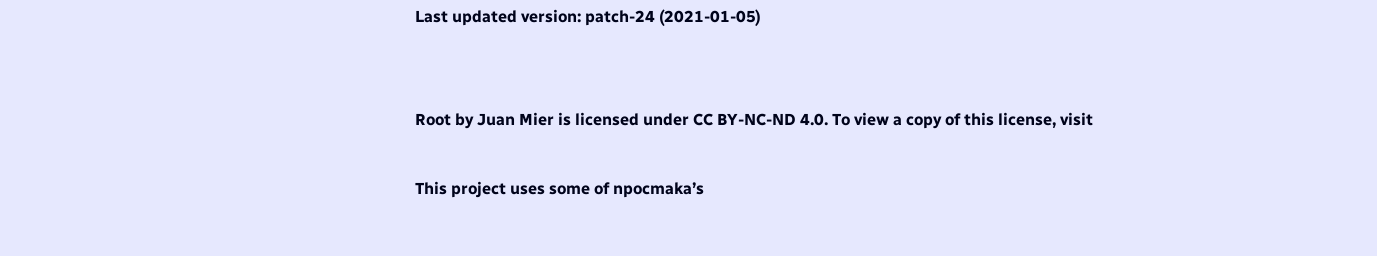Last updated version: patch-24 (2021-01-05)


Root by Juan Mier is licensed under CC BY-NC-ND 4.0. To view a copy of this license, visit

This project uses some of npocmaka’s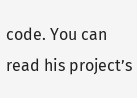code. You can read his project’s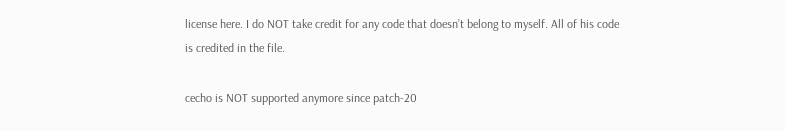license here. I do NOT take credit for any code that doesn’t belong to myself. All of his code is credited in the file.

cecho is NOT supported anymore since patch-20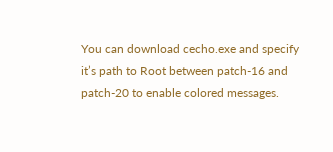You can download cecho.exe and specify it’s path to Root between patch-16 and patch-20 to enable colored messages.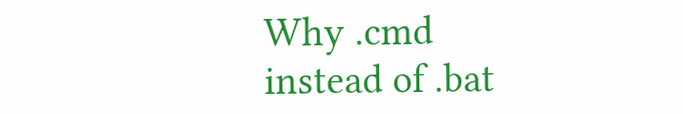Why .cmd instead of .bat